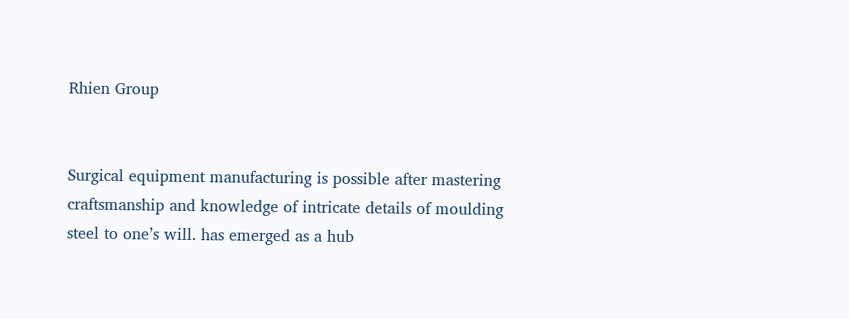Rhien Group


Surgical equipment manufacturing is possible after mastering craftsmanship and knowledge of intricate details of moulding steel to one’s will. has emerged as a hub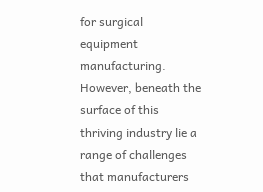for surgical equipment manufacturing. However, beneath the surface of this thriving industry lie a range of challenges that manufacturers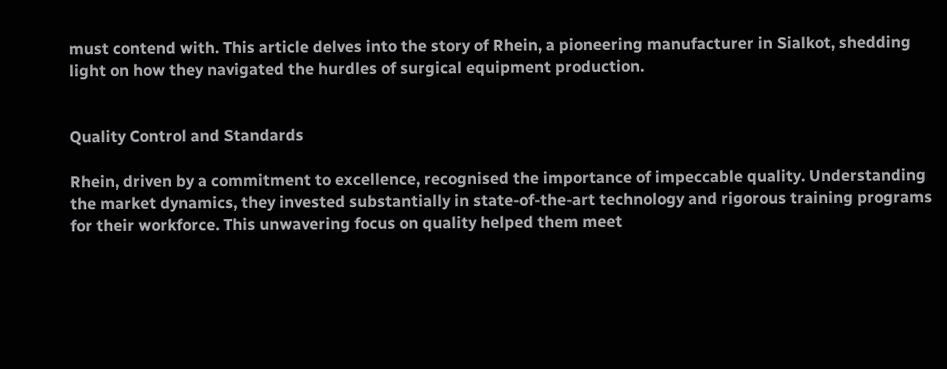must contend with. This article delves into the story of Rhein, a pioneering manufacturer in Sialkot, shedding light on how they navigated the hurdles of surgical equipment production.


Quality Control and Standards

Rhein, driven by a commitment to excellence, recognised the importance of impeccable quality. Understanding the market dynamics, they invested substantially in state-of-the-art technology and rigorous training programs for their workforce. This unwavering focus on quality helped them meet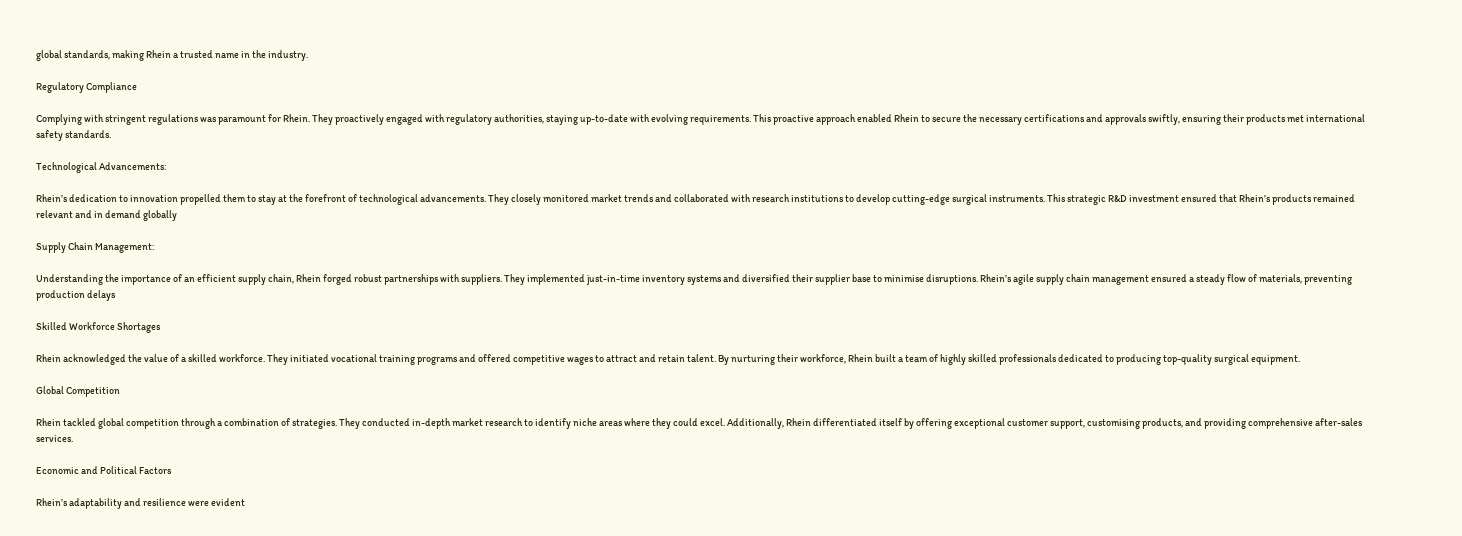global standards, making Rhein a trusted name in the industry.

Regulatory Compliance

Complying with stringent regulations was paramount for Rhein. They proactively engaged with regulatory authorities, staying up-to-date with evolving requirements. This proactive approach enabled Rhein to secure the necessary certifications and approvals swiftly, ensuring their products met international safety standards.

Technological Advancements:

Rhein’s dedication to innovation propelled them to stay at the forefront of technological advancements. They closely monitored market trends and collaborated with research institutions to develop cutting-edge surgical instruments. This strategic R&D investment ensured that Rhein’s products remained relevant and in demand globally

Supply Chain Management:

Understanding the importance of an efficient supply chain, Rhein forged robust partnerships with suppliers. They implemented just-in-time inventory systems and diversified their supplier base to minimise disruptions. Rhein’s agile supply chain management ensured a steady flow of materials, preventing production delays

Skilled Workforce Shortages

Rhein acknowledged the value of a skilled workforce. They initiated vocational training programs and offered competitive wages to attract and retain talent. By nurturing their workforce, Rhein built a team of highly skilled professionals dedicated to producing top-quality surgical equipment.

Global Competition

Rhein tackled global competition through a combination of strategies. They conducted in-depth market research to identify niche areas where they could excel. Additionally, Rhein differentiated itself by offering exceptional customer support, customising products, and providing comprehensive after-sales services.

Economic and Political Factors

Rhein’s adaptability and resilience were evident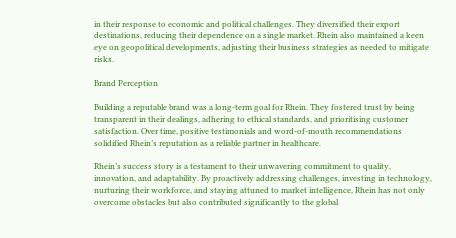in their response to economic and political challenges. They diversified their export destinations, reducing their dependence on a single market. Rhein also maintained a keen eye on geopolitical developments, adjusting their business strategies as needed to mitigate risks.

Brand Perception

Building a reputable brand was a long-term goal for Rhein. They fostered trust by being transparent in their dealings, adhering to ethical standards, and prioritising customer satisfaction. Over time, positive testimonials and word-of-mouth recommendations solidified Rhein’s reputation as a reliable partner in healthcare.

Rhein’s success story is a testament to their unwavering commitment to quality, innovation, and adaptability. By proactively addressing challenges, investing in technology, nurturing their workforce, and staying attuned to market intelligence, Rhein has not only overcome obstacles but also contributed significantly to the global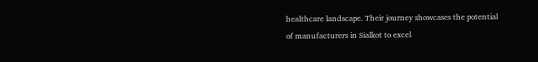healthcare landscape. Their journey showcases the potential of manufacturers in Sialkot to excel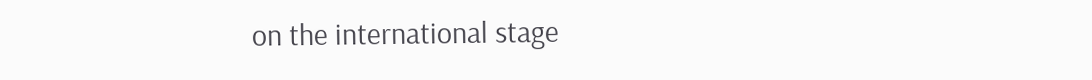on the international stage